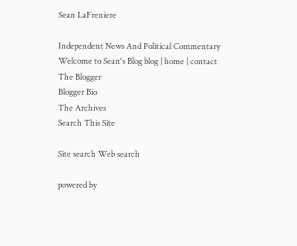Sean LaFreniere

Independent News And Political Commentary
Welcome to Sean's Blog blog | home | contact
The Blogger
Blogger Bio
The Archives
Search This Site

Site search Web search

powered by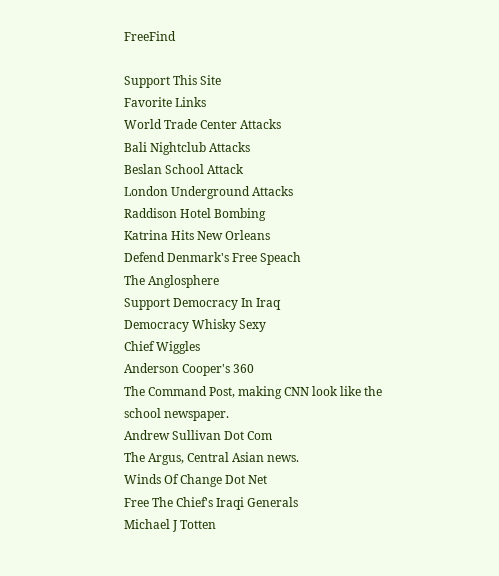FreeFind

Support This Site
Favorite Links
World Trade Center Attacks
Bali Nightclub Attacks
Beslan School Attack
London Underground Attacks
Raddison Hotel Bombing
Katrina Hits New Orleans
Defend Denmark's Free Speach
The Anglosphere
Support Democracy In Iraq
Democracy Whisky Sexy
Chief Wiggles
Anderson Cooper's 360
The Command Post, making CNN look like the school newspaper.
Andrew Sullivan Dot Com
The Argus, Central Asian news.
Winds Of Change Dot Net
Free The Chief's Iraqi Generals
Michael J Totten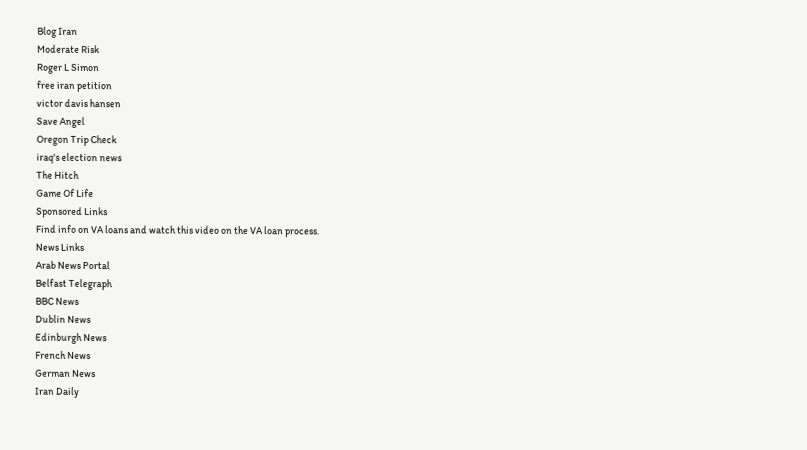Blog Iran
Moderate Risk
Roger L Simon
free iran petition
victor davis hansen
Save Angel
Oregon Trip Check
iraq's election news
The Hitch
Game Of Life
Sponsored Links
Find info on VA loans and watch this video on the VA loan process.
News Links
Arab News Portal
Belfast Telegraph
BBC News
Dublin News
Edinburgh News
French News
German News
Iran Daily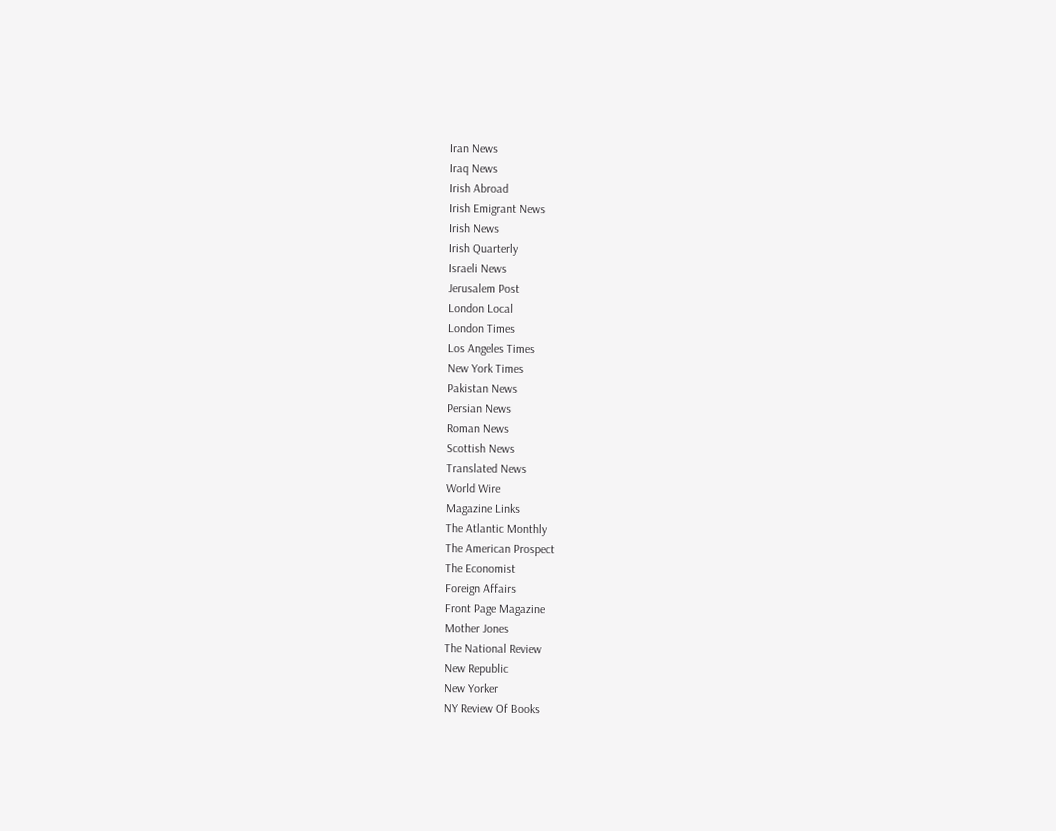Iran News
Iraq News
Irish Abroad
Irish Emigrant News
Irish News
Irish Quarterly
Israeli News
Jerusalem Post
London Local
London Times
Los Angeles Times
New York Times
Pakistan News
Persian News
Roman News
Scottish News
Translated News
World Wire
Magazine Links
The Atlantic Monthly
The American Prospect
The Economist
Foreign Affairs
Front Page Magazine
Mother Jones
The National Review
New Republic
New Yorker
NY Review Of Books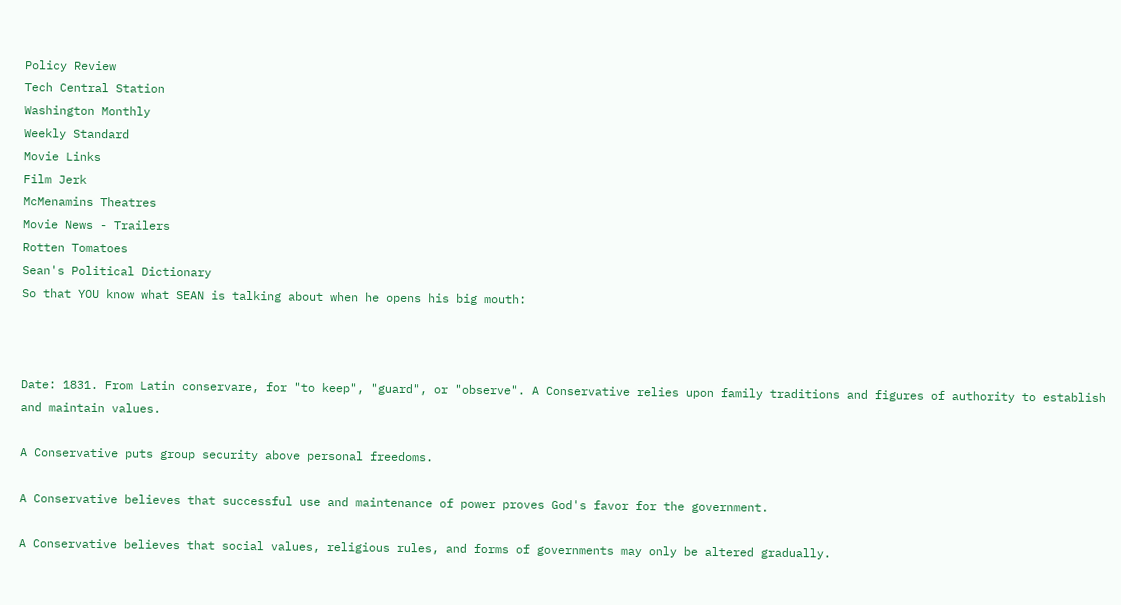Policy Review
Tech Central Station
Washington Monthly
Weekly Standard
Movie Links
Film Jerk
McMenamins Theatres
Movie News - Trailers
Rotten Tomatoes
Sean's Political Dictionary
So that YOU know what SEAN is talking about when he opens his big mouth:



Date: 1831. From Latin conservare, for "to keep", "guard", or "observe". A Conservative relies upon family traditions and figures of authority to establish and maintain values.

A Conservative puts group security above personal freedoms.

A Conservative believes that successful use and maintenance of power proves God's favor for the government.

A Conservative believes that social values, religious rules, and forms of governments may only be altered gradually.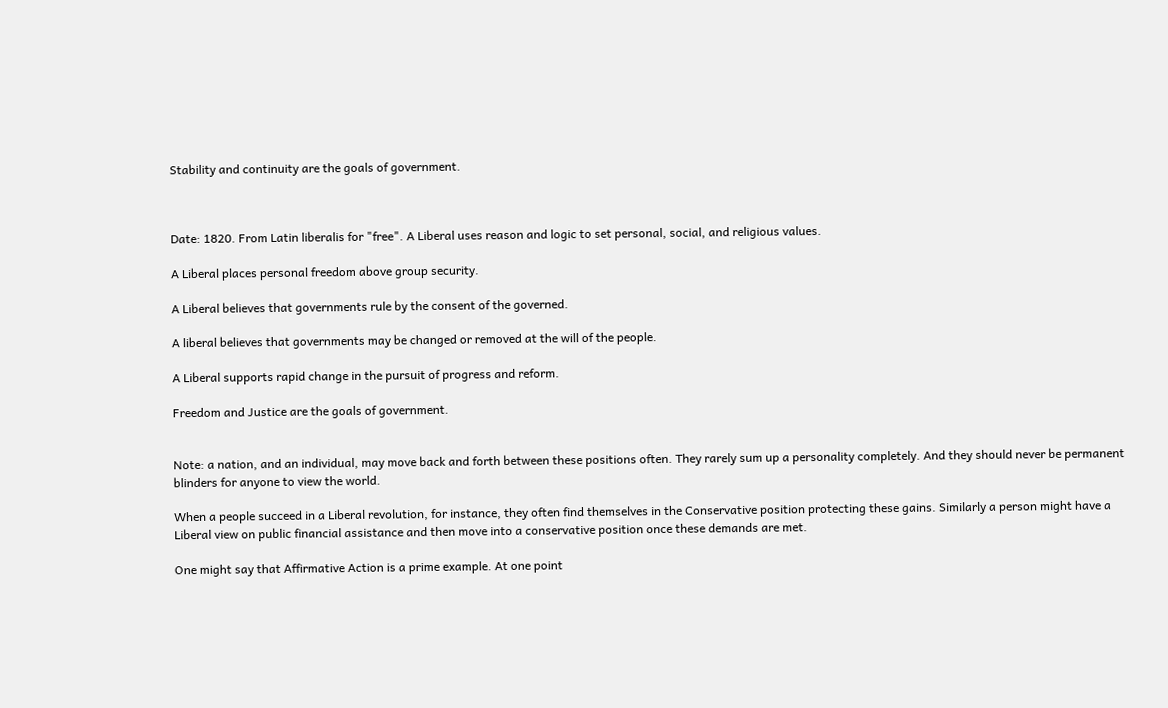Stability and continuity are the goals of government.



Date: 1820. From Latin liberalis for "free". A Liberal uses reason and logic to set personal, social, and religious values.

A Liberal places personal freedom above group security.

A Liberal believes that governments rule by the consent of the governed.

A liberal believes that governments may be changed or removed at the will of the people.

A Liberal supports rapid change in the pursuit of progress and reform.

Freedom and Justice are the goals of government.


Note: a nation, and an individual, may move back and forth between these positions often. They rarely sum up a personality completely. And they should never be permanent blinders for anyone to view the world.

When a people succeed in a Liberal revolution, for instance, they often find themselves in the Conservative position protecting these gains. Similarly a person might have a Liberal view on public financial assistance and then move into a conservative position once these demands are met.

One might say that Affirmative Action is a prime example. At one point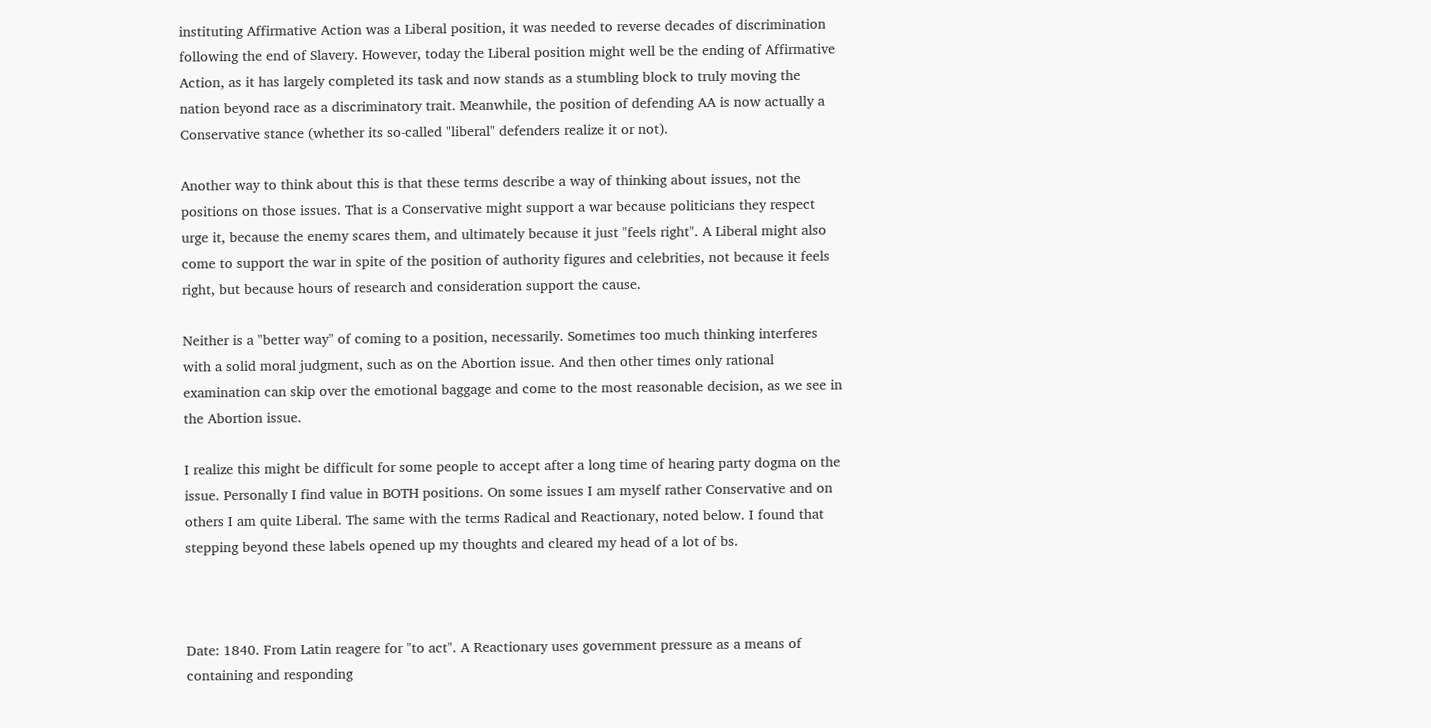instituting Affirmative Action was a Liberal position, it was needed to reverse decades of discrimination following the end of Slavery. However, today the Liberal position might well be the ending of Affirmative Action, as it has largely completed its task and now stands as a stumbling block to truly moving the nation beyond race as a discriminatory trait. Meanwhile, the position of defending AA is now actually a Conservative stance (whether its so-called "liberal" defenders realize it or not).

Another way to think about this is that these terms describe a way of thinking about issues, not the positions on those issues. That is a Conservative might support a war because politicians they respect urge it, because the enemy scares them, and ultimately because it just "feels right". A Liberal might also come to support the war in spite of the position of authority figures and celebrities, not because it feels right, but because hours of research and consideration support the cause.

Neither is a "better way" of coming to a position, necessarily. Sometimes too much thinking interferes with a solid moral judgment, such as on the Abortion issue. And then other times only rational examination can skip over the emotional baggage and come to the most reasonable decision, as we see in the Abortion issue.

I realize this might be difficult for some people to accept after a long time of hearing party dogma on the issue. Personally I find value in BOTH positions. On some issues I am myself rather Conservative and on others I am quite Liberal. The same with the terms Radical and Reactionary, noted below. I found that stepping beyond these labels opened up my thoughts and cleared my head of a lot of bs.



Date: 1840. From Latin reagere for "to act". A Reactionary uses government pressure as a means of containing and responding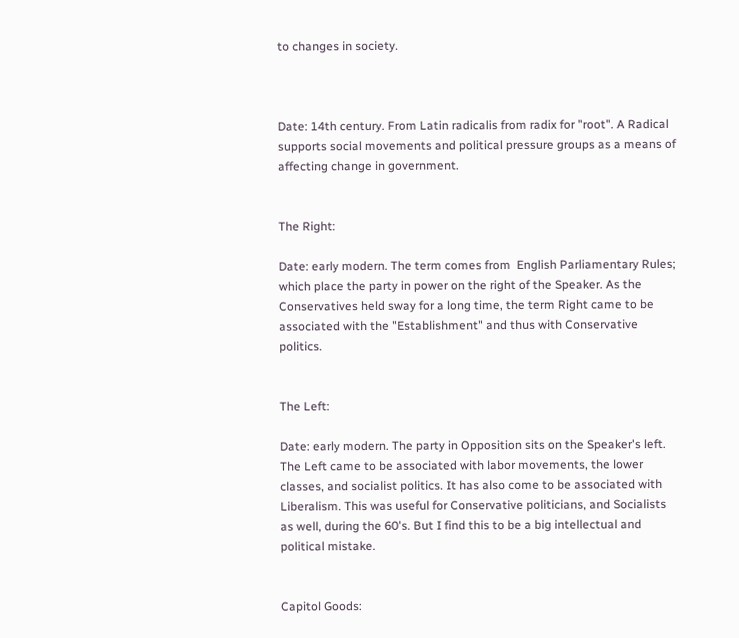to changes in society.



Date: 14th century. From Latin radicalis from radix for "root". A Radical supports social movements and political pressure groups as a means of affecting change in government.


The Right:

Date: early modern. The term comes from  English Parliamentary Rules; which place the party in power on the right of the Speaker. As the Conservatives held sway for a long time, the term Right came to be associated with the "Establishment" and thus with Conservative politics.


The Left:

Date: early modern. The party in Opposition sits on the Speaker's left. The Left came to be associated with labor movements, the lower classes, and socialist politics. It has also come to be associated with Liberalism. This was useful for Conservative politicians, and Socialists as well, during the 60's. But I find this to be a big intellectual and political mistake.


Capitol Goods: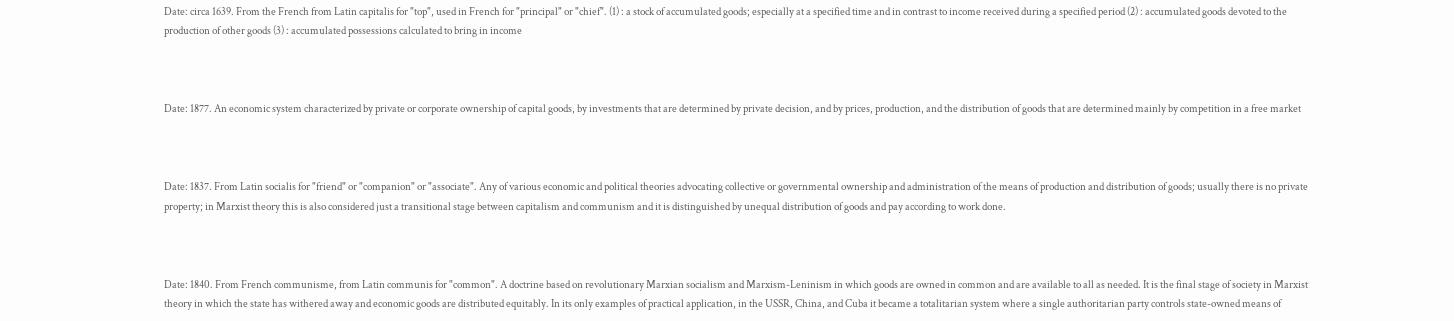Date: circa 1639. From the French from Latin capitalis for "top", used in French for "principal" or "chief". (1) : a stock of accumulated goods; especially at a specified time and in contrast to income received during a specified period (2) : accumulated goods devoted to the production of other goods (3) : accumulated possessions calculated to bring in income



Date: 1877. An economic system characterized by private or corporate ownership of capital goods, by investments that are determined by private decision, and by prices, production, and the distribution of goods that are determined mainly by competition in a free market



Date: 1837. From Latin socialis for "friend" or "companion" or "associate". Any of various economic and political theories advocating collective or governmental ownership and administration of the means of production and distribution of goods; usually there is no private property; in Marxist theory this is also considered just a transitional stage between capitalism and communism and it is distinguished by unequal distribution of goods and pay according to work done.



Date: 1840. From French communisme, from Latin communis for "common". A doctrine based on revolutionary Marxian socialism and Marxism-Leninism in which goods are owned in common and are available to all as needed. It is the final stage of society in Marxist theory in which the state has withered away and economic goods are distributed equitably. In its only examples of practical application, in the USSR, China, and Cuba it became a totalitarian system where a single authoritarian party controls state-owned means of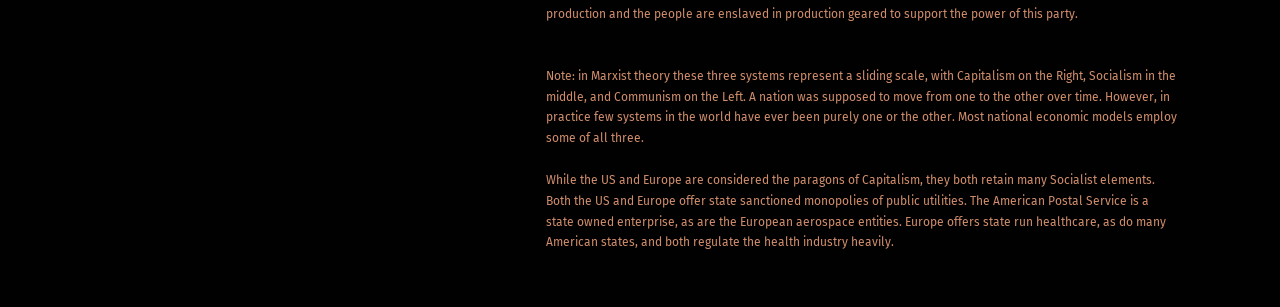production and the people are enslaved in production geared to support the power of this party.


Note: in Marxist theory these three systems represent a sliding scale, with Capitalism on the Right, Socialism in the middle, and Communism on the Left. A nation was supposed to move from one to the other over time. However, in practice few systems in the world have ever been purely one or the other. Most national economic models employ some of all three.

While the US and Europe are considered the paragons of Capitalism, they both retain many Socialist elements. Both the US and Europe offer state sanctioned monopolies of public utilities. The American Postal Service is a state owned enterprise, as are the European aerospace entities. Europe offers state run healthcare, as do many American states, and both regulate the health industry heavily.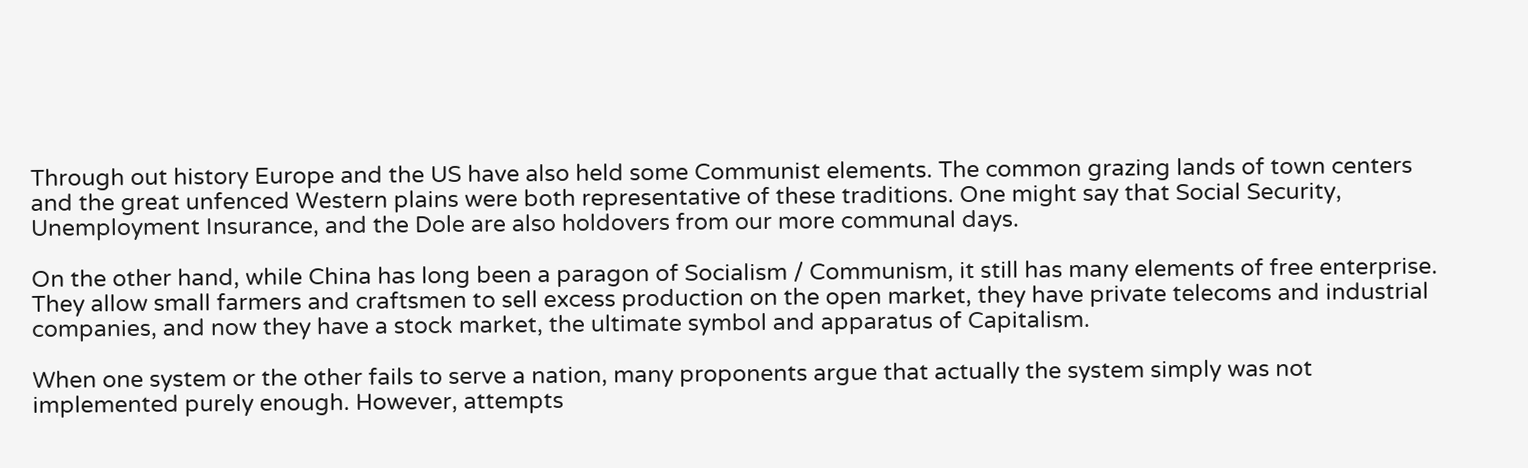Through out history Europe and the US have also held some Communist elements. The common grazing lands of town centers and the great unfenced Western plains were both representative of these traditions. One might say that Social Security, Unemployment Insurance, and the Dole are also holdovers from our more communal days.

On the other hand, while China has long been a paragon of Socialism / Communism, it still has many elements of free enterprise. They allow small farmers and craftsmen to sell excess production on the open market, they have private telecoms and industrial companies, and now they have a stock market, the ultimate symbol and apparatus of Capitalism.

When one system or the other fails to serve a nation, many proponents argue that actually the system simply was not implemented purely enough. However, attempts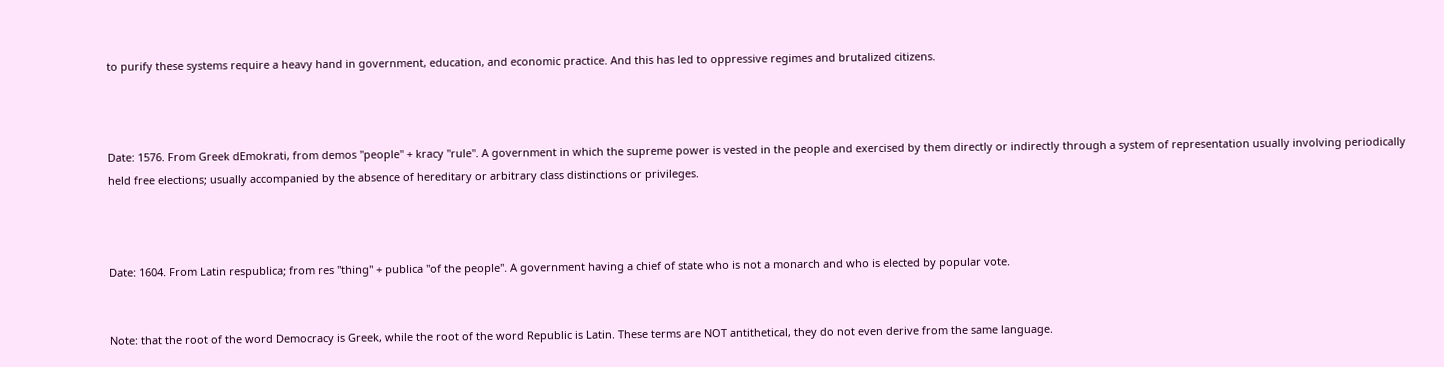to purify these systems require a heavy hand in government, education, and economic practice. And this has led to oppressive regimes and brutalized citizens.



Date: 1576. From Greek dEmokrati, from demos "people" + kracy "rule". A government in which the supreme power is vested in the people and exercised by them directly or indirectly through a system of representation usually involving periodically held free elections; usually accompanied by the absence of hereditary or arbitrary class distinctions or privileges.



Date: 1604. From Latin respublica; from res "thing" + publica "of the people". A government having a chief of state who is not a monarch and who is elected by popular vote.


Note: that the root of the word Democracy is Greek, while the root of the word Republic is Latin. These terms are NOT antithetical, they do not even derive from the same language.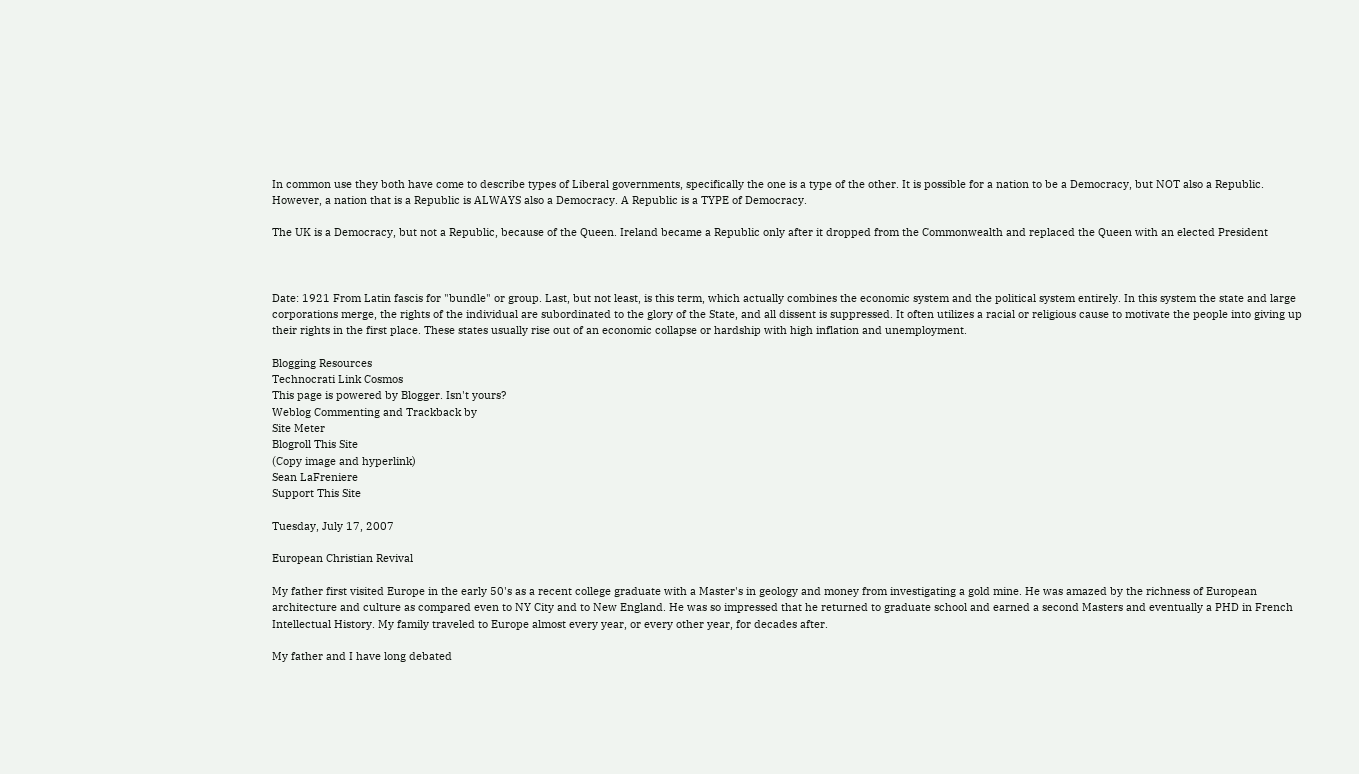In common use they both have come to describe types of Liberal governments, specifically the one is a type of the other. It is possible for a nation to be a Democracy, but NOT also a Republic. However, a nation that is a Republic is ALWAYS also a Democracy. A Republic is a TYPE of Democracy.

The UK is a Democracy, but not a Republic, because of the Queen. Ireland became a Republic only after it dropped from the Commonwealth and replaced the Queen with an elected President



Date: 1921 From Latin fascis for "bundle" or group. Last, but not least, is this term, which actually combines the economic system and the political system entirely. In this system the state and large corporations merge, the rights of the individual are subordinated to the glory of the State, and all dissent is suppressed. It often utilizes a racial or religious cause to motivate the people into giving up their rights in the first place. These states usually rise out of an economic collapse or hardship with high inflation and unemployment.

Blogging Resources
Technocrati Link Cosmos
This page is powered by Blogger. Isn't yours?
Weblog Commenting and Trackback by
Site Meter
Blogroll This Site
(Copy image and hyperlink)
Sean LaFreniere
Support This Site

Tuesday, July 17, 2007

European Christian Revival

My father first visited Europe in the early 50's as a recent college graduate with a Master's in geology and money from investigating a gold mine. He was amazed by the richness of European architecture and culture as compared even to NY City and to New England. He was so impressed that he returned to graduate school and earned a second Masters and eventually a PHD in French Intellectual History. My family traveled to Europe almost every year, or every other year, for decades after.

My father and I have long debated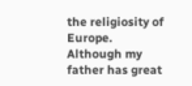the religiosity of Europe. Although my father has great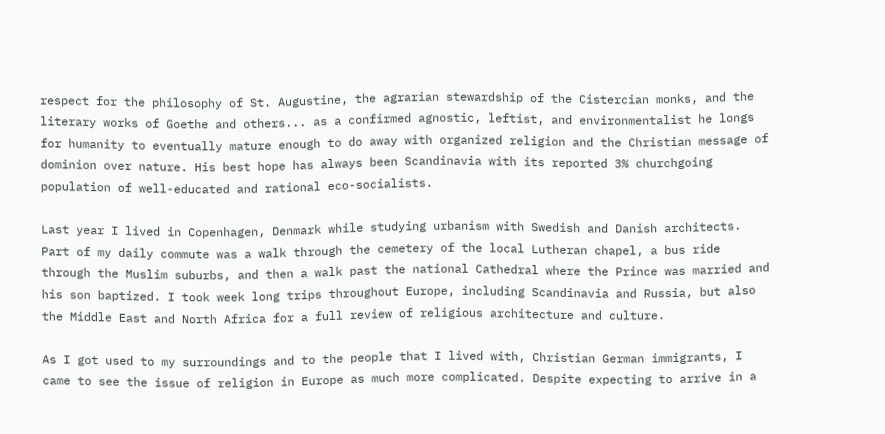respect for the philosophy of St. Augustine, the agrarian stewardship of the Cistercian monks, and the literary works of Goethe and others... as a confirmed agnostic, leftist, and environmentalist he longs for humanity to eventually mature enough to do away with organized religion and the Christian message of dominion over nature. His best hope has always been Scandinavia with its reported 3% churchgoing population of well-educated and rational eco-socialists.

Last year I lived in Copenhagen, Denmark while studying urbanism with Swedish and Danish architects. Part of my daily commute was a walk through the cemetery of the local Lutheran chapel, a bus ride through the Muslim suburbs, and then a walk past the national Cathedral where the Prince was married and his son baptized. I took week long trips throughout Europe, including Scandinavia and Russia, but also the Middle East and North Africa for a full review of religious architecture and culture.

As I got used to my surroundings and to the people that I lived with, Christian German immigrants, I came to see the issue of religion in Europe as much more complicated. Despite expecting to arrive in a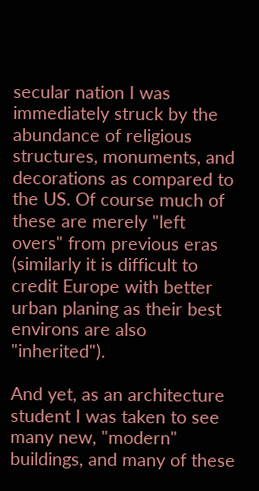secular nation I was immediately struck by the abundance of religious structures, monuments, and decorations as compared to the US. Of course much of these are merely "left overs" from previous eras (similarly it is difficult to credit Europe with better urban planing as their best environs are also "inherited").

And yet, as an architecture student I was taken to see many new, "modern" buildings, and many of these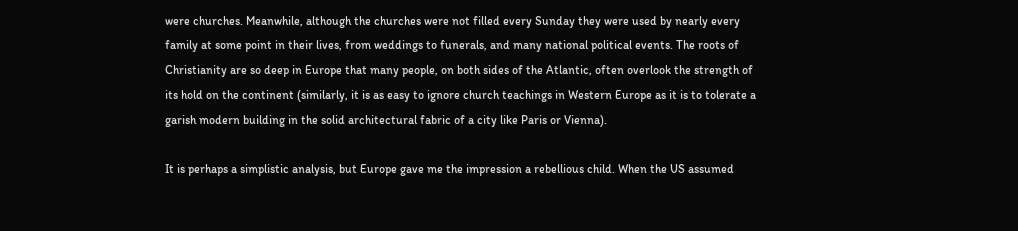were churches. Meanwhile, although the churches were not filled every Sunday they were used by nearly every family at some point in their lives, from weddings to funerals, and many national political events. The roots of Christianity are so deep in Europe that many people, on both sides of the Atlantic, often overlook the strength of its hold on the continent (similarly, it is as easy to ignore church teachings in Western Europe as it is to tolerate a garish modern building in the solid architectural fabric of a city like Paris or Vienna).

It is perhaps a simplistic analysis, but Europe gave me the impression a rebellious child. When the US assumed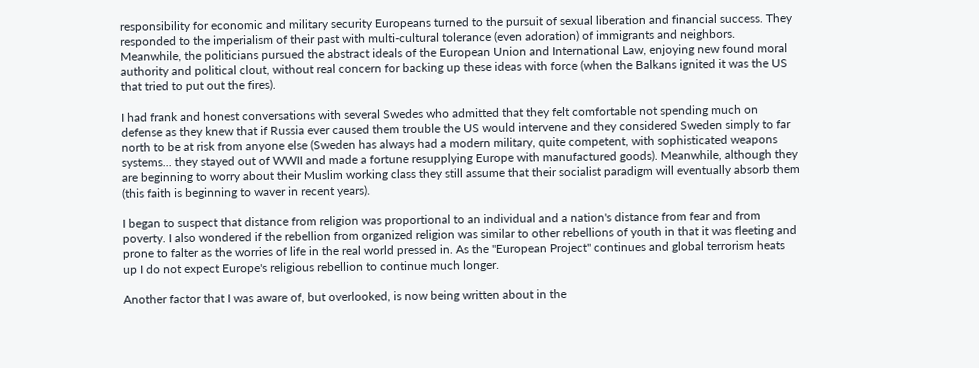responsibility for economic and military security Europeans turned to the pursuit of sexual liberation and financial success. They responded to the imperialism of their past with multi-cultural tolerance (even adoration) of immigrants and neighbors. Meanwhile, the politicians pursued the abstract ideals of the European Union and International Law, enjoying new found moral authority and political clout, without real concern for backing up these ideas with force (when the Balkans ignited it was the US that tried to put out the fires).

I had frank and honest conversations with several Swedes who admitted that they felt comfortable not spending much on defense as they knew that if Russia ever caused them trouble the US would intervene and they considered Sweden simply to far north to be at risk from anyone else (Sweden has always had a modern military, quite competent, with sophisticated weapons systems... they stayed out of WWII and made a fortune resupplying Europe with manufactured goods). Meanwhile, although they are beginning to worry about their Muslim working class they still assume that their socialist paradigm will eventually absorb them (this faith is beginning to waver in recent years).

I began to suspect that distance from religion was proportional to an individual and a nation's distance from fear and from poverty. I also wondered if the rebellion from organized religion was similar to other rebellions of youth in that it was fleeting and prone to falter as the worries of life in the real world pressed in. As the "European Project" continues and global terrorism heats up I do not expect Europe's religious rebellion to continue much longer.

Another factor that I was aware of, but overlooked, is now being written about in the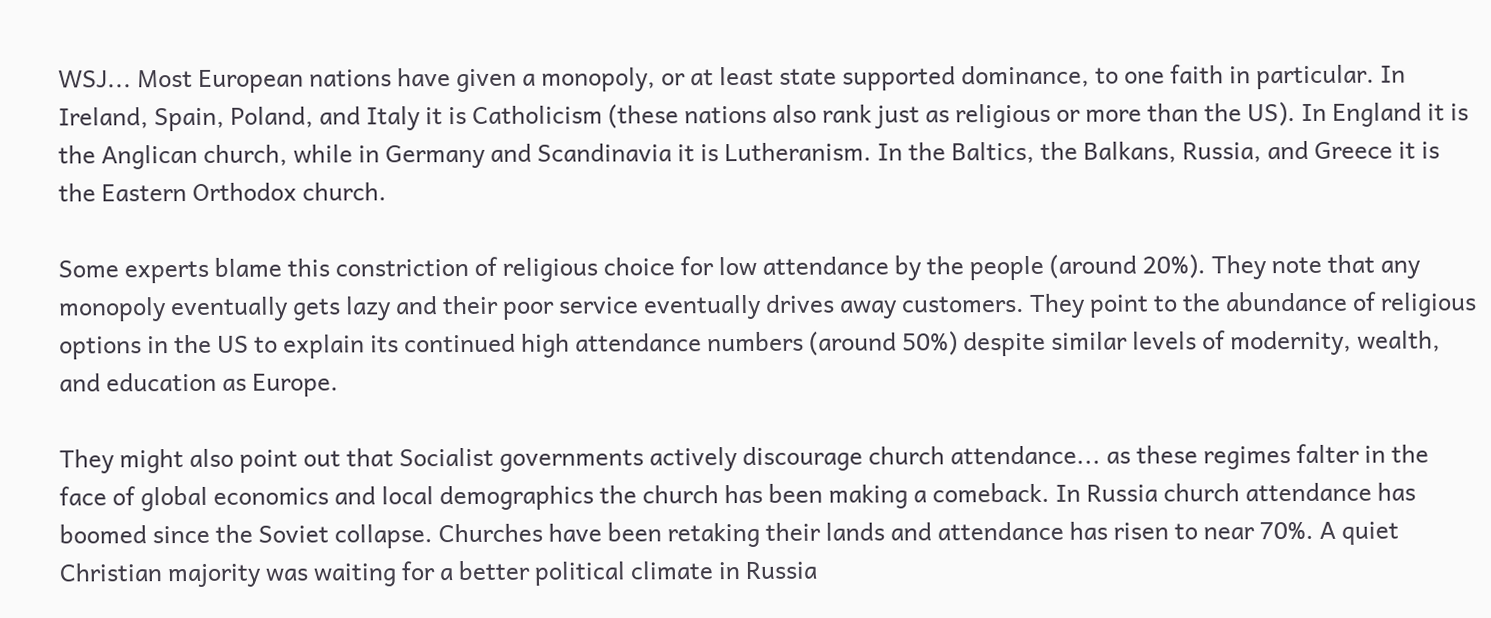WSJ... Most European nations have given a monopoly, or at least state supported dominance, to one faith in particular. In Ireland, Spain, Poland, and Italy it is Catholicism (these nations also rank just as religious or more than the US). In England it is the Anglican church, while in Germany and Scandinavia it is Lutheranism. In the Baltics, the Balkans, Russia, and Greece it is the Eastern Orthodox church.

Some experts blame this constriction of religious choice for low attendance by the people (around 20%). They note that any monopoly eventually gets lazy and their poor service eventually drives away customers. They point to the abundance of religious options in the US to explain its continued high attendance numbers (around 50%) despite similar levels of modernity, wealth, and education as Europe.

They might also point out that Socialist governments actively discourage church attendance... as these regimes falter in the face of global economics and local demographics the church has been making a comeback. In Russia church attendance has boomed since the Soviet collapse. Churches have been retaking their lands and attendance has risen to near 70%. A quiet Christian majority was waiting for a better political climate in Russia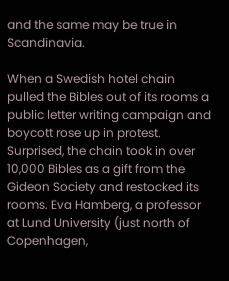and the same may be true in Scandinavia.

When a Swedish hotel chain pulled the Bibles out of its rooms a public letter writing campaign and boycott rose up in protest. Surprised, the chain took in over 10,000 Bibles as a gift from the Gideon Society and restocked its rooms. Eva Hamberg, a professor at Lund University (just north of Copenhagen,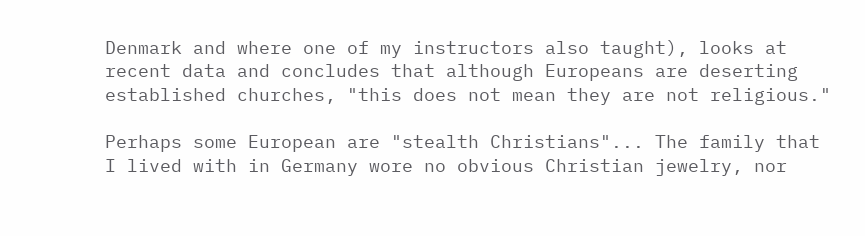Denmark and where one of my instructors also taught), looks at recent data and concludes that although Europeans are deserting established churches, "this does not mean they are not religious."

Perhaps some European are "stealth Christians"... The family that I lived with in Germany wore no obvious Christian jewelry, nor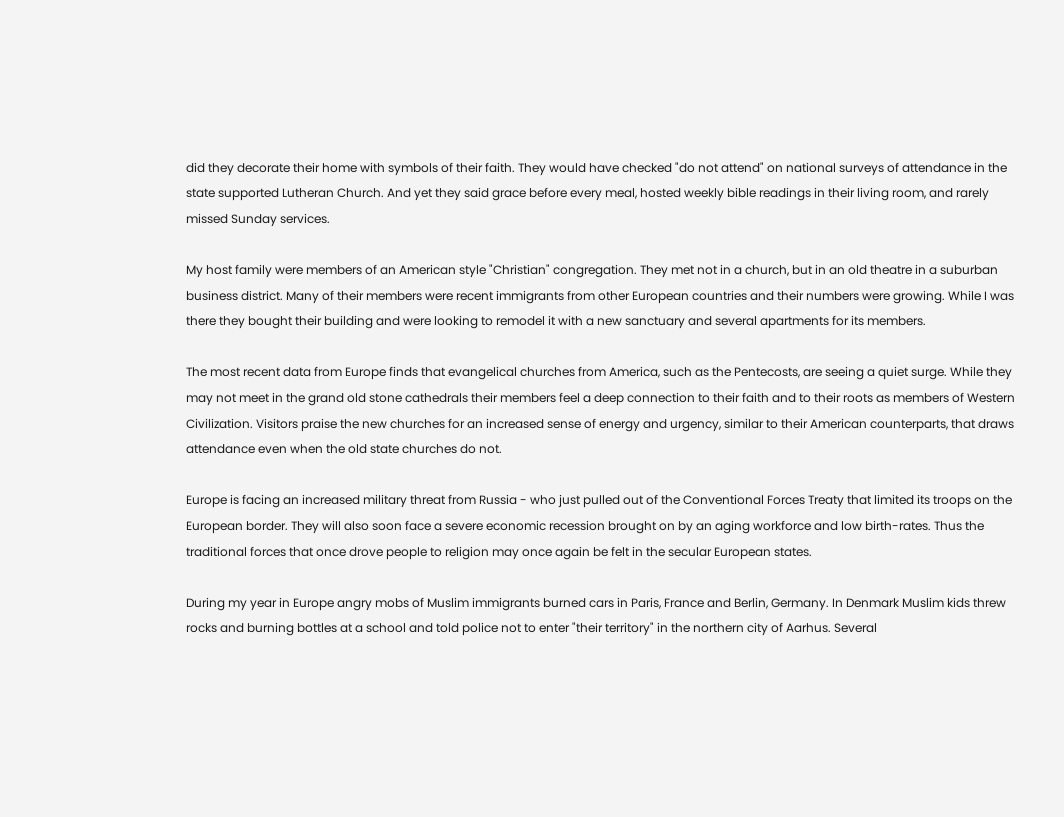did they decorate their home with symbols of their faith. They would have checked "do not attend" on national surveys of attendance in the state supported Lutheran Church. And yet they said grace before every meal, hosted weekly bible readings in their living room, and rarely missed Sunday services.

My host family were members of an American style "Christian" congregation. They met not in a church, but in an old theatre in a suburban business district. Many of their members were recent immigrants from other European countries and their numbers were growing. While I was there they bought their building and were looking to remodel it with a new sanctuary and several apartments for its members.

The most recent data from Europe finds that evangelical churches from America, such as the Pentecosts, are seeing a quiet surge. While they may not meet in the grand old stone cathedrals their members feel a deep connection to their faith and to their roots as members of Western Civilization. Visitors praise the new churches for an increased sense of energy and urgency, similar to their American counterparts, that draws attendance even when the old state churches do not.

Europe is facing an increased military threat from Russia - who just pulled out of the Conventional Forces Treaty that limited its troops on the European border. They will also soon face a severe economic recession brought on by an aging workforce and low birth-rates. Thus the traditional forces that once drove people to religion may once again be felt in the secular European states.

During my year in Europe angry mobs of Muslim immigrants burned cars in Paris, France and Berlin, Germany. In Denmark Muslim kids threw rocks and burning bottles at a school and told police not to enter "their territory" in the northern city of Aarhus. Several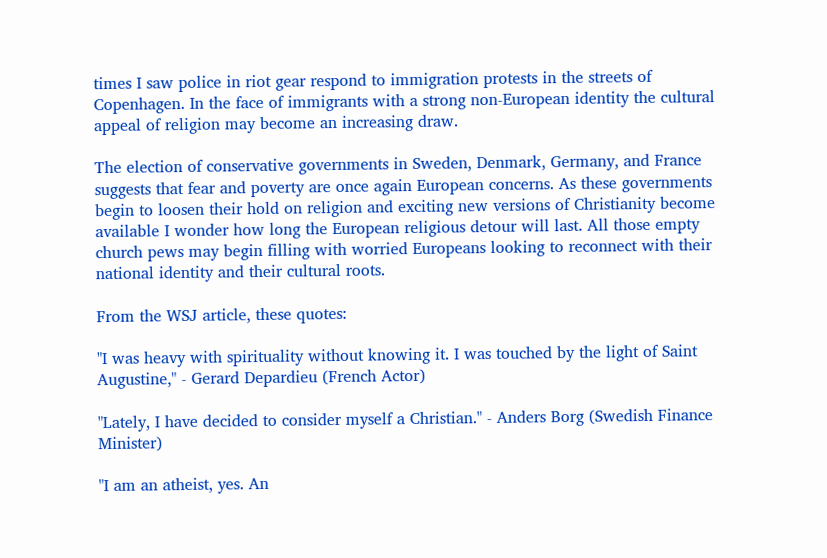times I saw police in riot gear respond to immigration protests in the streets of Copenhagen. In the face of immigrants with a strong non-European identity the cultural appeal of religion may become an increasing draw.

The election of conservative governments in Sweden, Denmark, Germany, and France suggests that fear and poverty are once again European concerns. As these governments begin to loosen their hold on religion and exciting new versions of Christianity become available I wonder how long the European religious detour will last. All those empty church pews may begin filling with worried Europeans looking to reconnect with their national identity and their cultural roots.

From the WSJ article, these quotes:

"I was heavy with spirituality without knowing it. I was touched by the light of Saint Augustine," - Gerard Depardieu (French Actor)

"Lately, I have decided to consider myself a Christian." - Anders Borg (Swedish Finance Minister)

"I am an atheist, yes. An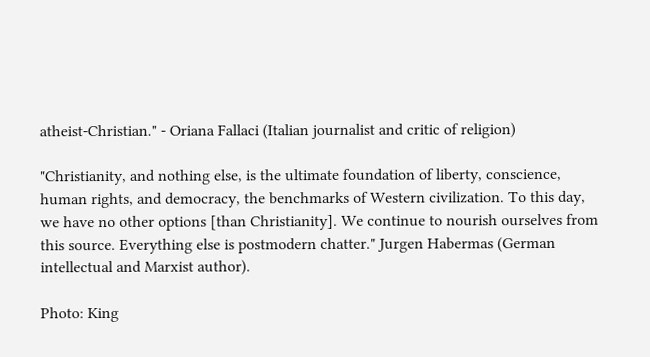atheist-Christian." - Oriana Fallaci (Italian journalist and critic of religion)

"Christianity, and nothing else, is the ultimate foundation of liberty, conscience, human rights, and democracy, the benchmarks of Western civilization. To this day, we have no other options [than Christianity]. We continue to nourish ourselves from this source. Everything else is postmodern chatter." Jurgen Habermas (German intellectual and Marxist author).

Photo: King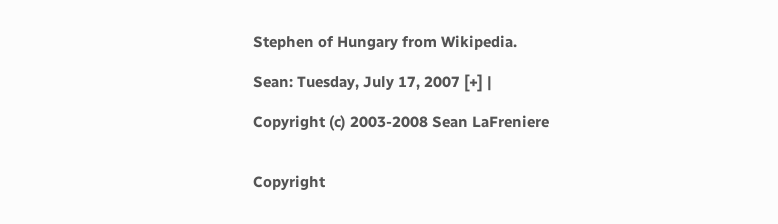Stephen of Hungary from Wikipedia.

Sean: Tuesday, July 17, 2007 [+] |

Copyright (c) 2003-2008 Sean LaFreniere


Copyright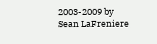2003-2009 by Sean LaFreniere